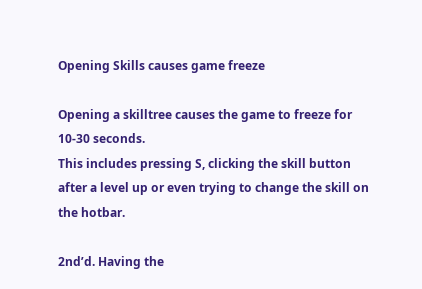Opening Skills causes game freeze

Opening a skilltree causes the game to freeze for 10-30 seconds.
This includes pressing S, clicking the skill button after a level up or even trying to change the skill on the hotbar.

2nd’d. Having the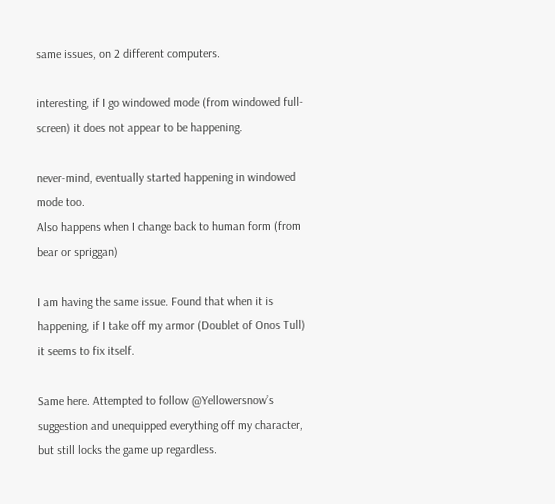same issues, on 2 different computers.

interesting, if I go windowed mode (from windowed full-screen) it does not appear to be happening.

never-mind, eventually started happening in windowed mode too.
Also happens when I change back to human form (from bear or spriggan)

I am having the same issue. Found that when it is happening, if I take off my armor (Doublet of Onos Tull) it seems to fix itself.

Same here. Attempted to follow @Yellowersnow’s suggestion and unequipped everything off my character, but still locks the game up regardless.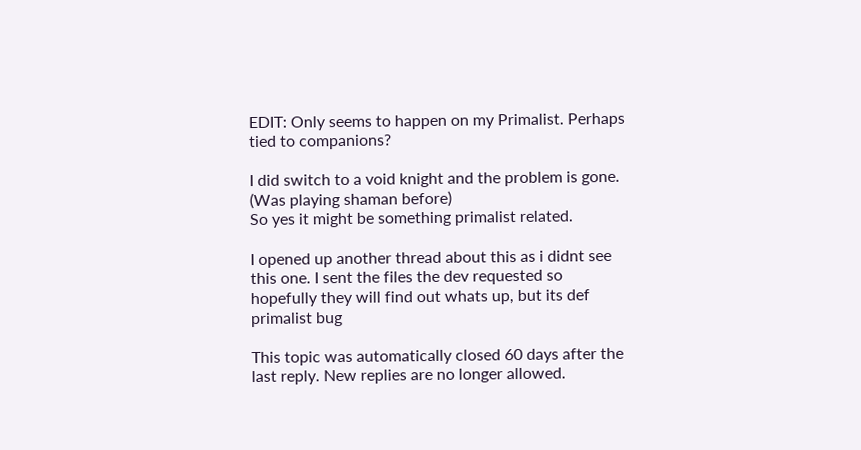EDIT: Only seems to happen on my Primalist. Perhaps tied to companions?

I did switch to a void knight and the problem is gone. (Was playing shaman before)
So yes it might be something primalist related.

I opened up another thread about this as i didnt see this one. I sent the files the dev requested so hopefully they will find out whats up, but its def primalist bug

This topic was automatically closed 60 days after the last reply. New replies are no longer allowed.